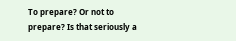To prepare? Or not to prepare? Is that seriously a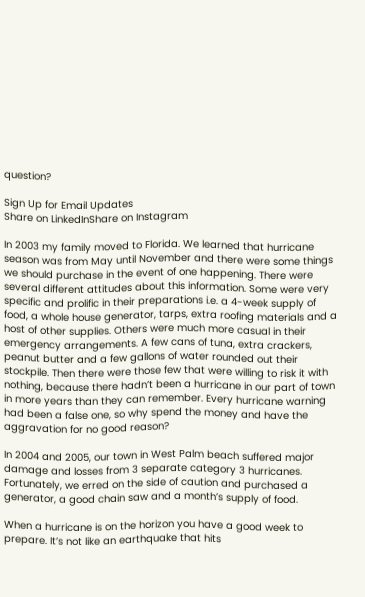question?

Sign Up for Email Updates
Share on LinkedInShare on Instagram

In 2003 my family moved to Florida. We learned that hurricane season was from May until November and there were some things we should purchase in the event of one happening. There were several different attitudes about this information. Some were very specific and prolific in their preparations i.e. a 4-week supply of food, a whole house generator, tarps, extra roofing materials and a host of other supplies. Others were much more casual in their emergency arrangements. A few cans of tuna, extra crackers, peanut butter and a few gallons of water rounded out their stockpile. Then there were those few that were willing to risk it with nothing, because there hadn’t been a hurricane in our part of town in more years than they can remember. Every hurricane warning had been a false one, so why spend the money and have the aggravation for no good reason?

In 2004 and 2005, our town in West Palm beach suffered major damage and losses from 3 separate category 3 hurricanes. Fortunately, we erred on the side of caution and purchased a generator, a good chain saw and a month’s supply of food.

When a hurricane is on the horizon you have a good week to prepare. It’s not like an earthquake that hits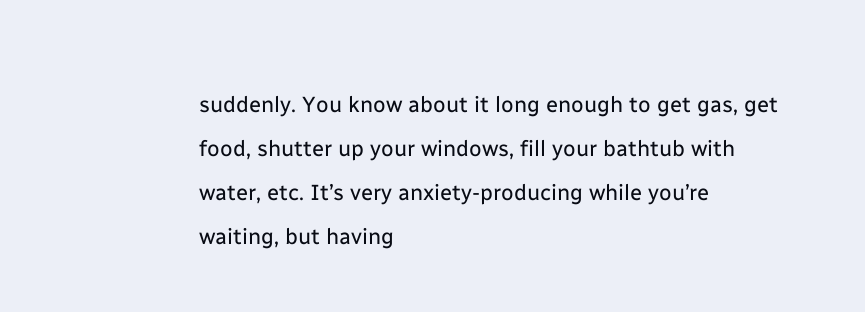suddenly. You know about it long enough to get gas, get food, shutter up your windows, fill your bathtub with water, etc. It’s very anxiety-producing while you’re waiting, but having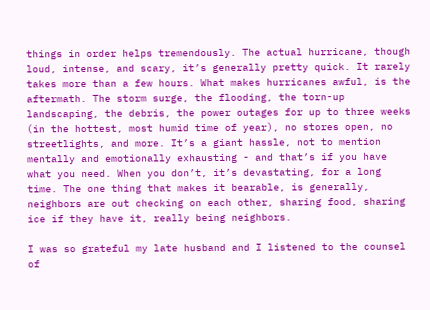things in order helps tremendously. The actual hurricane, though loud, intense, and scary, it’s generally pretty quick. It rarely takes more than a few hours. What makes hurricanes awful, is the aftermath. The storm surge, the flooding, the torn-up landscaping, the debris, the power outages for up to three weeks (in the hottest, most humid time of year), no stores open, no streetlights, and more. It’s a giant hassle, not to mention mentally and emotionally exhausting - and that’s if you have what you need. When you don’t, it’s devastating, for a long time. The one thing that makes it bearable, is generally, neighbors are out checking on each other, sharing food, sharing ice if they have it, really being neighbors.

I was so grateful my late husband and I listened to the counsel of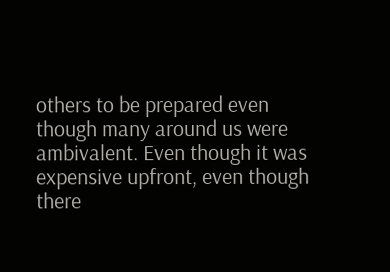others to be prepared even though many around us were ambivalent. Even though it was expensive upfront, even though there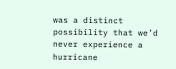was a distinct possibility that we’d never experience a hurricane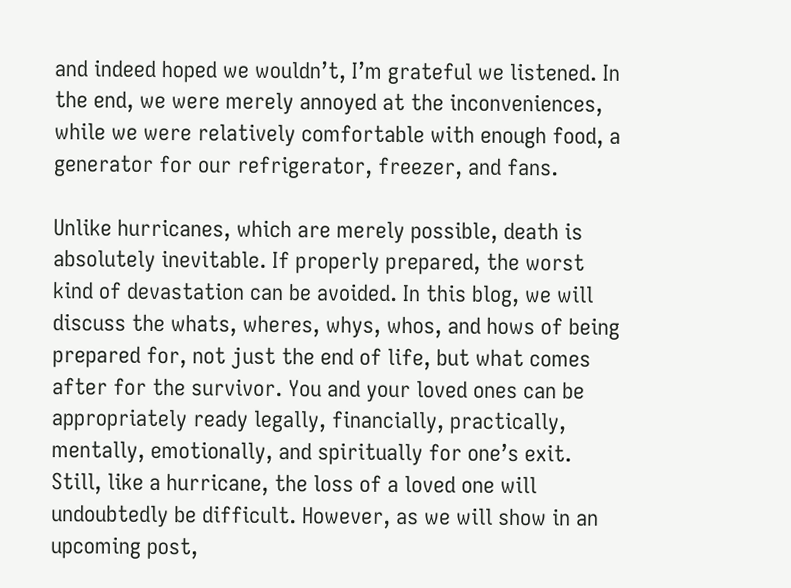and indeed hoped we wouldn’t, I’m grateful we listened. In the end, we were merely annoyed at the inconveniences, while we were relatively comfortable with enough food, a generator for our refrigerator, freezer, and fans.

Unlike hurricanes, which are merely possible, death is absolutely inevitable. If properly prepared, the worst kind of devastation can be avoided. In this blog, we will discuss the whats, wheres, whys, whos, and hows of being prepared for, not just the end of life, but what comes after for the survivor. You and your loved ones can be appropriately ready legally, financially, practically, mentally, emotionally, and spiritually for one’s exit. Still, like a hurricane, the loss of a loved one will undoubtedly be difficult. However, as we will show in an upcoming post,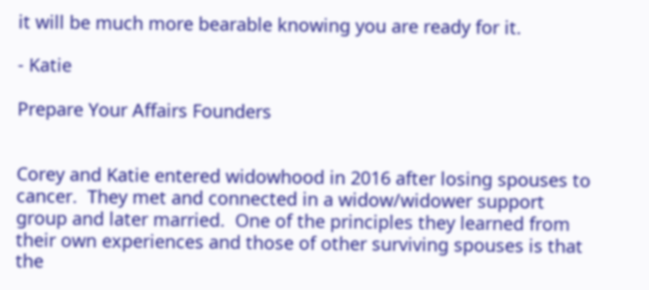it will be much more bearable knowing you are ready for it.

- Katie

Prepare Your Affairs Founders


Corey and Katie entered widowhood in 2016 after losing spouses to cancer.  They met and connected in a widow/widower support group and later married.  One of the principles they learned from their own experiences and those of other surviving spouses is that the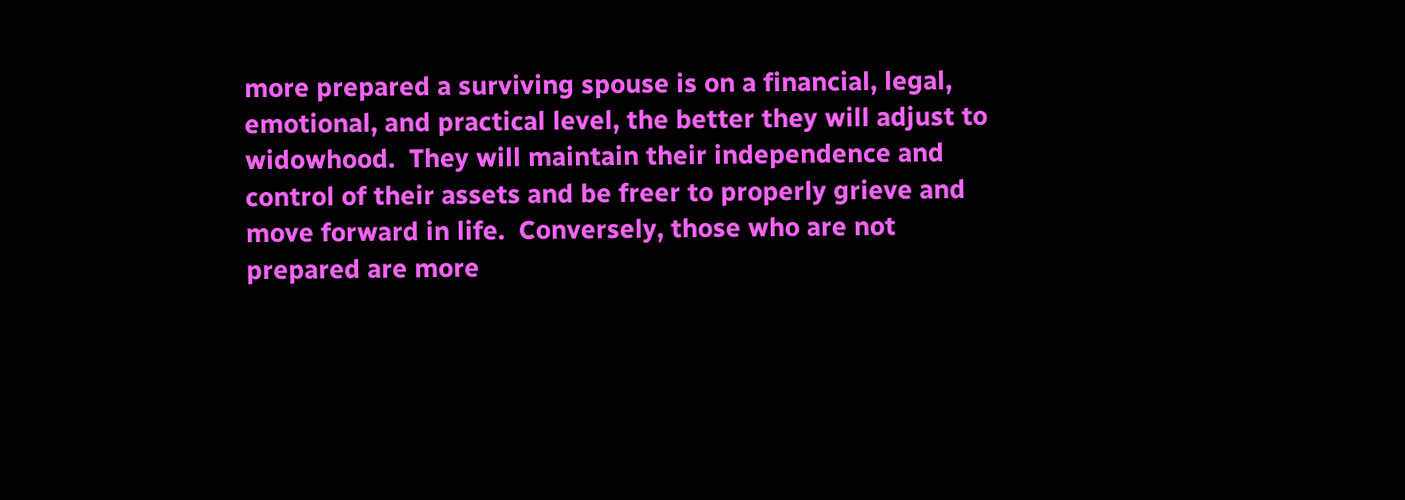more prepared a surviving spouse is on a financial, legal, emotional, and practical level, the better they will adjust to widowhood.  They will maintain their independence and control of their assets and be freer to properly grieve and move forward in life.  Conversely, those who are not prepared are more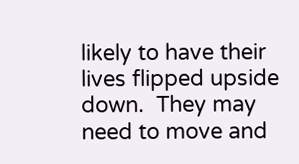likely to have their lives flipped upside down.  They may need to move and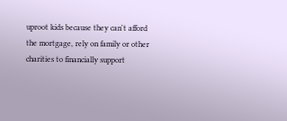uproot kids because they can't afford the mortgage, rely on family or other charities to financially support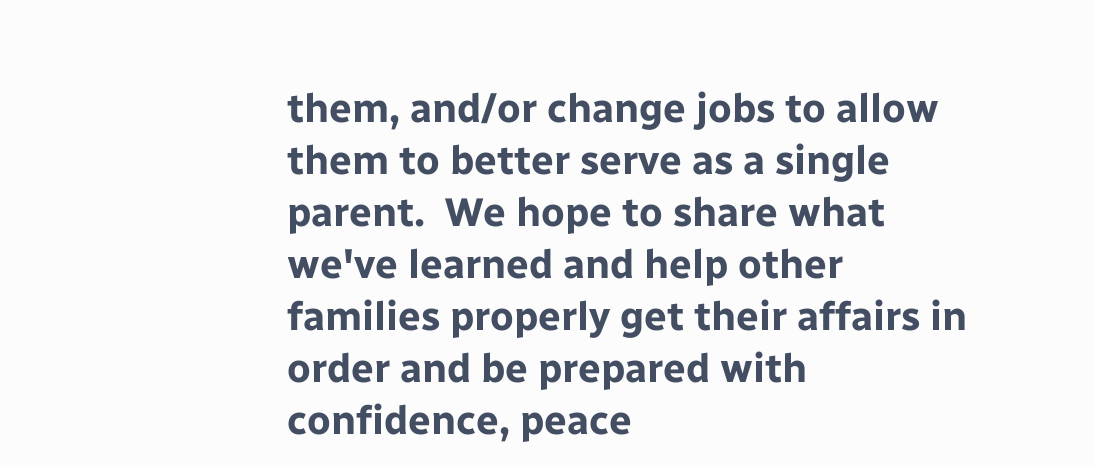them, and/or change jobs to allow them to better serve as a single parent.  We hope to share what we've learned and help other families properly get their affairs in order and be prepared with confidence, peace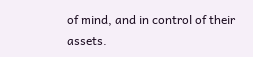of mind, and in control of their assets.